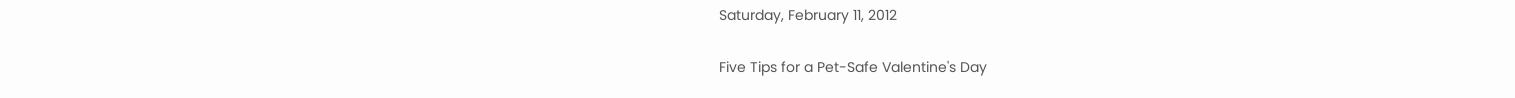Saturday, February 11, 2012

Five Tips for a Pet-Safe Valentine's Day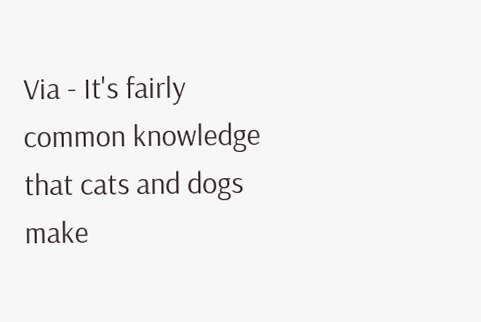Via - It's fairly common knowledge that cats and dogs make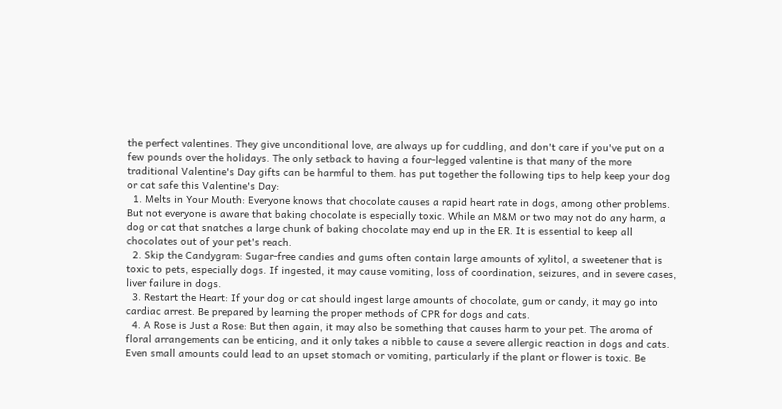the perfect valentines. They give unconditional love, are always up for cuddling, and don't care if you've put on a few pounds over the holidays. The only setback to having a four-legged valentine is that many of the more traditional Valentine's Day gifts can be harmful to them. has put together the following tips to help keep your dog or cat safe this Valentine's Day:
  1. Melts in Your Mouth: Everyone knows that chocolate causes a rapid heart rate in dogs, among other problems. But not everyone is aware that baking chocolate is especially toxic. While an M&M or two may not do any harm, a dog or cat that snatches a large chunk of baking chocolate may end up in the ER. It is essential to keep all chocolates out of your pet's reach.
  2. Skip the Candygram: Sugar-free candies and gums often contain large amounts of xylitol, a sweetener that is toxic to pets, especially dogs. If ingested, it may cause vomiting, loss of coordination, seizures, and in severe cases, liver failure in dogs.
  3. Restart the Heart: If your dog or cat should ingest large amounts of chocolate, gum or candy, it may go into cardiac arrest. Be prepared by learning the proper methods of CPR for dogs and cats.
  4. A Rose is Just a Rose: But then again, it may also be something that causes harm to your pet. The aroma of floral arrangements can be enticing, and it only takes a nibble to cause a severe allergic reaction in dogs and cats. Even small amounts could lead to an upset stomach or vomiting, particularly if the plant or flower is toxic. Be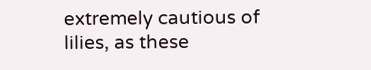extremely cautious of lilies, as these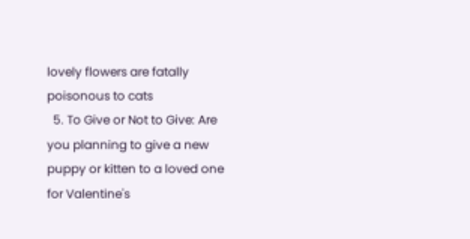lovely flowers are fatally poisonous to cats
  5. To Give or Not to Give: Are you planning to give a new puppy or kitten to a loved one for Valentine's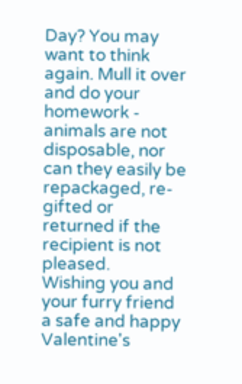Day? You may want to think again. Mull it over and do your homework - animals are not disposable, nor can they easily be repackaged, re-gifted or returned if the recipient is not pleased.
Wishing you and your furry friend a safe and happy Valentine's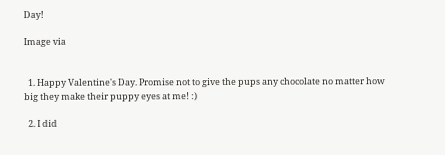Day!

Image via


  1. Happy Valentine's Day. Promise not to give the pups any chocolate no matter how big they make their puppy eyes at me! :)

  2. I did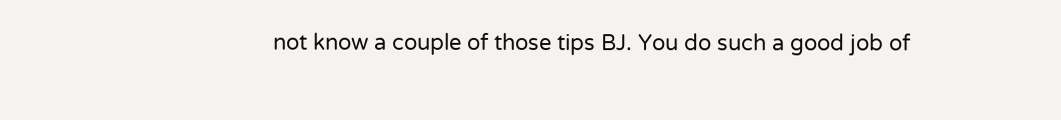not know a couple of those tips BJ. You do such a good job of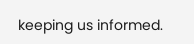keeping us informed.